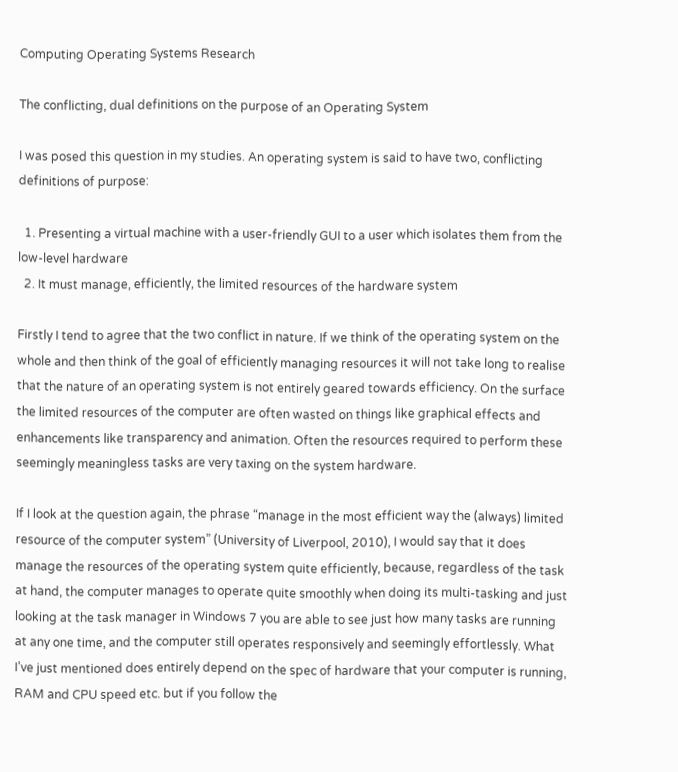Computing Operating Systems Research

The conflicting, dual definitions on the purpose of an Operating System

I was posed this question in my studies. An operating system is said to have two, conflicting definitions of purpose:

  1. Presenting a virtual machine with a user-friendly GUI to a user which isolates them from the low-level hardware
  2. It must manage, efficiently, the limited resources of the hardware system

Firstly I tend to agree that the two conflict in nature. If we think of the operating system on the whole and then think of the goal of efficiently managing resources it will not take long to realise that the nature of an operating system is not entirely geared towards efficiency. On the surface the limited resources of the computer are often wasted on things like graphical effects and enhancements like transparency and animation. Often the resources required to perform these seemingly meaningless tasks are very taxing on the system hardware.

If I look at the question again, the phrase “manage in the most efficient way the (always) limited resource of the computer system” (University of Liverpool, 2010), I would say that it does manage the resources of the operating system quite efficiently, because, regardless of the task at hand, the computer manages to operate quite smoothly when doing its multi-tasking and just looking at the task manager in Windows 7 you are able to see just how many tasks are running at any one time, and the computer still operates responsively and seemingly effortlessly. What I’ve just mentioned does entirely depend on the spec of hardware that your computer is running, RAM and CPU speed etc. but if you follow the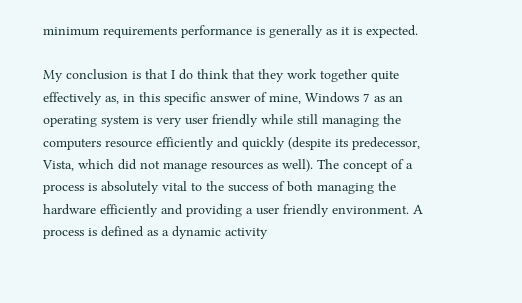minimum requirements performance is generally as it is expected.

My conclusion is that I do think that they work together quite effectively as, in this specific answer of mine, Windows 7 as an operating system is very user friendly while still managing the computers resource efficiently and quickly (despite its predecessor, Vista, which did not manage resources as well). The concept of a process is absolutely vital to the success of both managing the hardware efficiently and providing a user friendly environment. A process is defined as a dynamic activity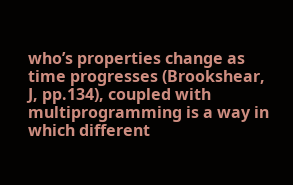who’s properties change as time progresses (Brookshear, J, pp.134), coupled with multiprogramming is a way in which different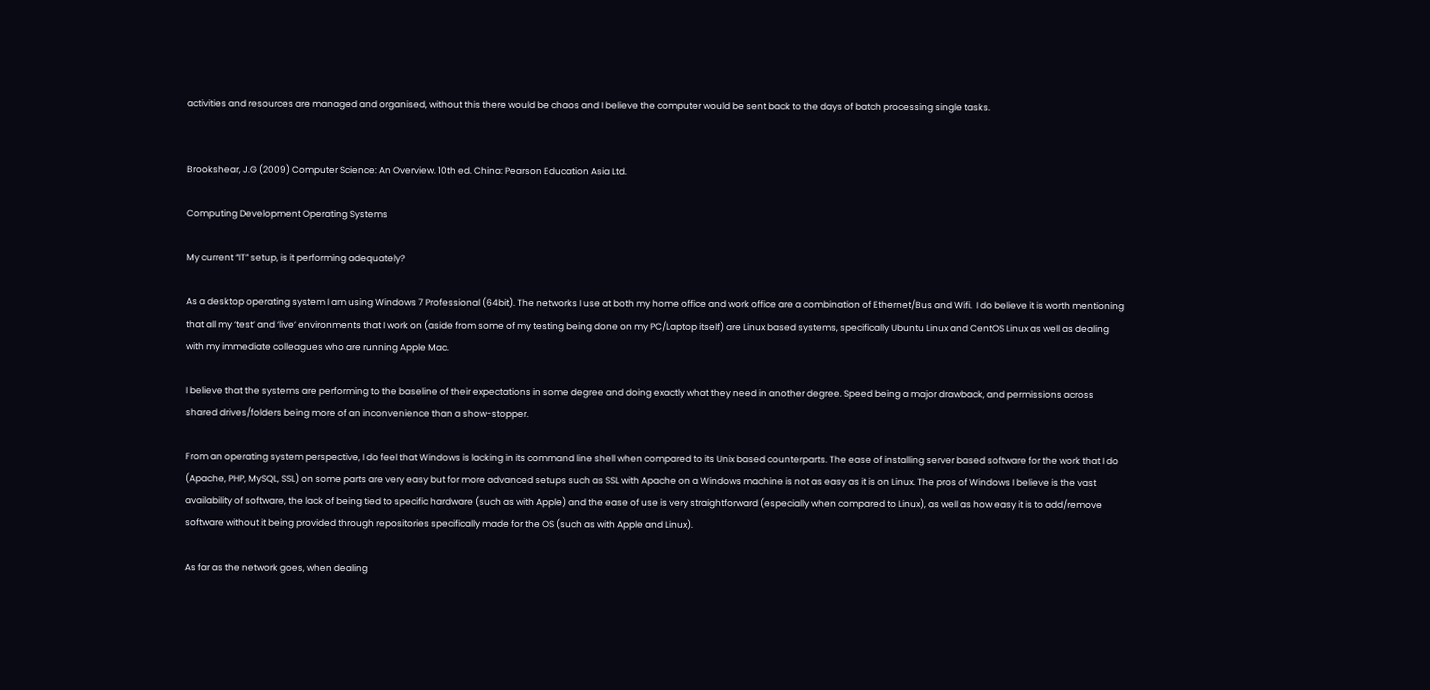activities and resources are managed and organised, without this there would be chaos and I believe the computer would be sent back to the days of batch processing single tasks.


Brookshear, J.G (2009) Computer Science: An Overview. 10th ed. China: Pearson Education Asia Ltd.

Computing Development Operating Systems

My current “IT” setup, is it performing adequately?

As a desktop operating system I am using Windows 7 Professional (64bit). The networks I use at both my home office and work office are a combination of Ethernet/Bus and Wifi.  I do believe it is worth mentioning that all my ‘test’ and ‘live’ environments that I work on (aside from some of my testing being done on my PC/Laptop itself) are Linux based systems, specifically Ubuntu Linux and CentOS Linux as well as dealing with my immediate colleagues who are running Apple Mac.

I believe that the systems are performing to the baseline of their expectations in some degree and doing exactly what they need in another degree. Speed being a major drawback, and permissions across shared drives/folders being more of an inconvenience than a show-stopper.

From an operating system perspective, I do feel that Windows is lacking in its command line shell when compared to its Unix based counterparts. The ease of installing server based software for the work that I do (Apache, PHP, MySQL, SSL) on some parts are very easy but for more advanced setups such as SSL with Apache on a Windows machine is not as easy as it is on Linux. The pros of Windows I believe is the vast availability of software, the lack of being tied to specific hardware (such as with Apple) and the ease of use is very straightforward (especially when compared to Linux), as well as how easy it is to add/remove software without it being provided through repositories specifically made for the OS (such as with Apple and Linux).

As far as the network goes, when dealing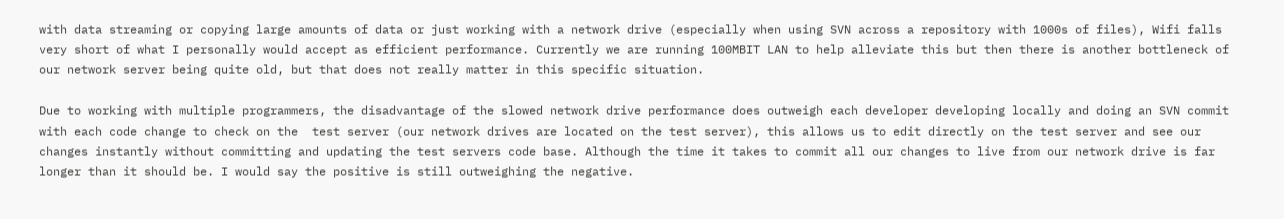with data streaming or copying large amounts of data or just working with a network drive (especially when using SVN across a repository with 1000s of files), Wifi falls very short of what I personally would accept as efficient performance. Currently we are running 100MBIT LAN to help alleviate this but then there is another bottleneck of our network server being quite old, but that does not really matter in this specific situation.

Due to working with multiple programmers, the disadvantage of the slowed network drive performance does outweigh each developer developing locally and doing an SVN commit with each code change to check on the  test server (our network drives are located on the test server), this allows us to edit directly on the test server and see our changes instantly without committing and updating the test servers code base. Although the time it takes to commit all our changes to live from our network drive is far longer than it should be. I would say the positive is still outweighing the negative.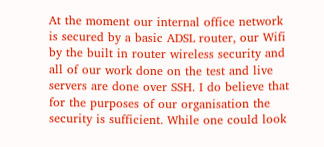At the moment our internal office network is secured by a basic ADSL router, our Wifi by the built in router wireless security and all of our work done on the test and live servers are done over SSH. I do believe that for the purposes of our organisation the security is sufficient. While one could look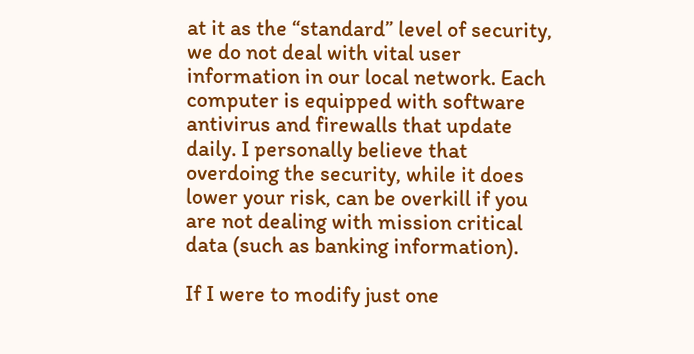at it as the “standard” level of security, we do not deal with vital user information in our local network. Each computer is equipped with software antivirus and firewalls that update daily. I personally believe that overdoing the security, while it does lower your risk, can be overkill if you are not dealing with mission critical data (such as banking information).

If I were to modify just one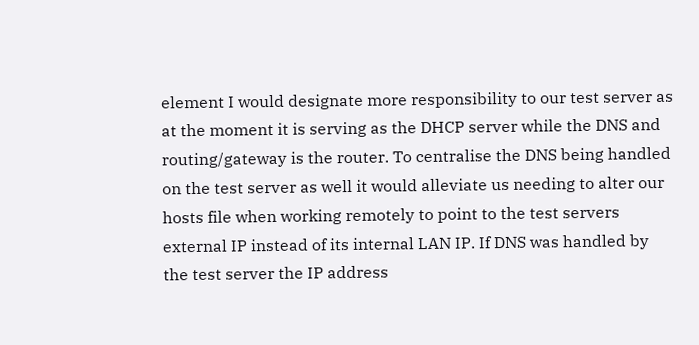element I would designate more responsibility to our test server as at the moment it is serving as the DHCP server while the DNS and routing/gateway is the router. To centralise the DNS being handled on the test server as well it would alleviate us needing to alter our hosts file when working remotely to point to the test servers external IP instead of its internal LAN IP. If DNS was handled by the test server the IP address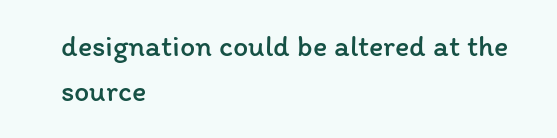designation could be altered at the source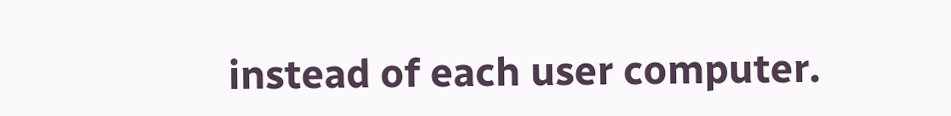instead of each user computer.